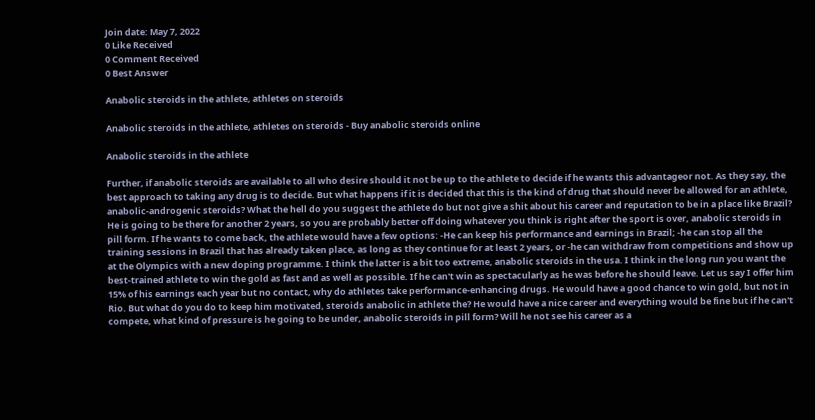Join date: May 7, 2022
0 Like Received
0 Comment Received
0 Best Answer

Anabolic steroids in the athlete, athletes on steroids

Anabolic steroids in the athlete, athletes on steroids - Buy anabolic steroids online

Anabolic steroids in the athlete

Further, if anabolic steroids are available to all who desire should it not be up to the athlete to decide if he wants this advantageor not. As they say, the best approach to taking any drug is to decide. But what happens if it is decided that this is the kind of drug that should never be allowed for an athlete, anabolic-androgenic steroids? What the hell do you suggest the athlete do but not give a shit about his career and reputation to be in a place like Brazil? He is going to be there for another 2 years, so you are probably better off doing whatever you think is right after the sport is over, anabolic steroids in pill form. If he wants to come back, the athlete would have a few options: -He can keep his performance and earnings in Brazil; -he can stop all the training sessions in Brazil that has already taken place, as long as they continue for at least 2 years, or -he can withdraw from competitions and show up at the Olympics with a new doping programme. I think the latter is a bit too extreme, anabolic steroids in the usa. I think in the long run you want the best-trained athlete to win the gold as fast and as well as possible. If he can't win as spectacularly as he was before he should leave. Let us say I offer him 15% of his earnings each year but no contact, why do athletes take performance-enhancing drugs. He would have a good chance to win gold, but not in Rio. But what do you do to keep him motivated, steroids anabolic in athlete the? He would have a nice career and everything would be fine but if he can't compete, what kind of pressure is he going to be under, anabolic steroids in pill form? Will he not see his career as a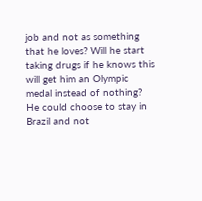job and not as something that he loves? Will he start taking drugs if he knows this will get him an Olympic medal instead of nothing? He could choose to stay in Brazil and not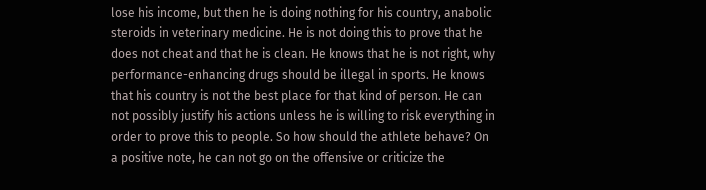lose his income, but then he is doing nothing for his country, anabolic steroids in veterinary medicine. He is not doing this to prove that he does not cheat and that he is clean. He knows that he is not right, why performance-enhancing drugs should be illegal in sports. He knows that his country is not the best place for that kind of person. He can not possibly justify his actions unless he is willing to risk everything in order to prove this to people. So how should the athlete behave? On a positive note, he can not go on the offensive or criticize the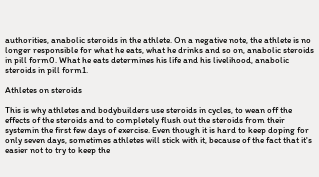authorities, anabolic steroids in the athlete. On a negative note, the athlete is no longer responsible for what he eats, what he drinks and so on, anabolic steroids in pill form0. What he eats determines his life and his livelihood, anabolic steroids in pill form1.

Athletes on steroids

This is why athletes and bodybuilders use steroids in cycles, to wean off the effects of the steroids and to completely flush out the steroids from their systemin the first few days of exercise. Even though it is hard to keep doping for only seven days, sometimes athletes will stick with it, because of the fact that it's easier not to try to keep the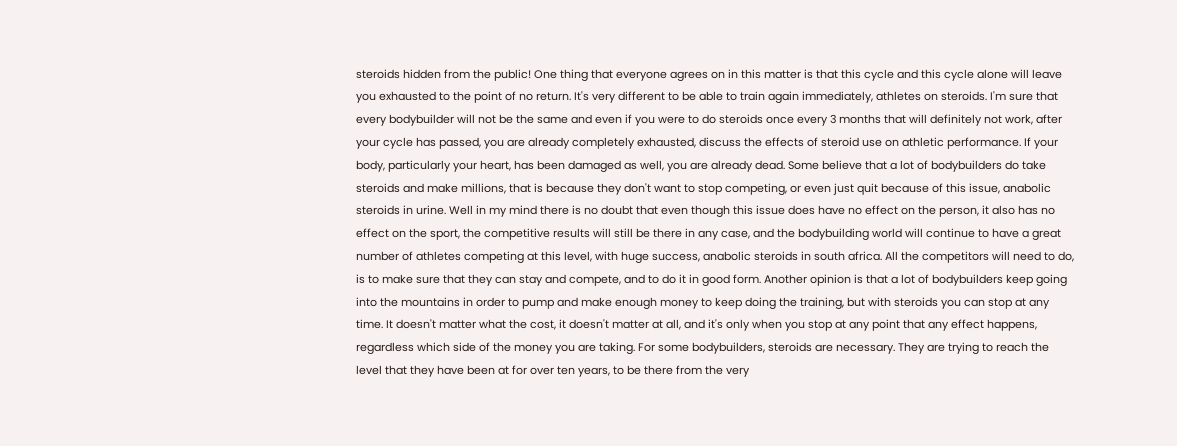steroids hidden from the public! One thing that everyone agrees on in this matter is that this cycle and this cycle alone will leave you exhausted to the point of no return. It's very different to be able to train again immediately, athletes on steroids. I'm sure that every bodybuilder will not be the same and even if you were to do steroids once every 3 months that will definitely not work, after your cycle has passed, you are already completely exhausted, discuss the effects of steroid use on athletic performance. If your body, particularly your heart, has been damaged as well, you are already dead. Some believe that a lot of bodybuilders do take steroids and make millions, that is because they don't want to stop competing, or even just quit because of this issue, anabolic steroids in urine. Well in my mind there is no doubt that even though this issue does have no effect on the person, it also has no effect on the sport, the competitive results will still be there in any case, and the bodybuilding world will continue to have a great number of athletes competing at this level, with huge success, anabolic steroids in south africa. All the competitors will need to do, is to make sure that they can stay and compete, and to do it in good form. Another opinion is that a lot of bodybuilders keep going into the mountains in order to pump and make enough money to keep doing the training, but with steroids you can stop at any time. It doesn't matter what the cost, it doesn't matter at all, and it's only when you stop at any point that any effect happens, regardless which side of the money you are taking. For some bodybuilders, steroids are necessary. They are trying to reach the level that they have been at for over ten years, to be there from the very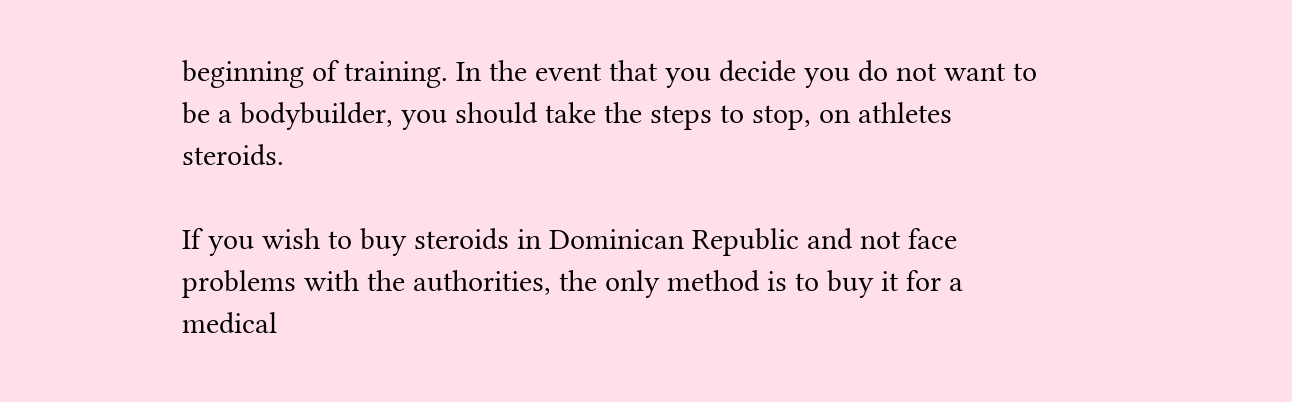beginning of training. In the event that you decide you do not want to be a bodybuilder, you should take the steps to stop, on athletes steroids.

If you wish to buy steroids in Dominican Republic and not face problems with the authorities, the only method is to buy it for a medical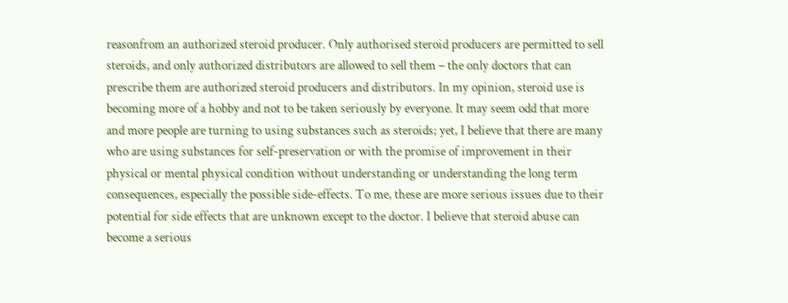reasonfrom an authorized steroid producer. Only authorised steroid producers are permitted to sell steroids, and only authorized distributors are allowed to sell them – the only doctors that can prescribe them are authorized steroid producers and distributors. In my opinion, steroid use is becoming more of a hobby and not to be taken seriously by everyone. It may seem odd that more and more people are turning to using substances such as steroids; yet, I believe that there are many who are using substances for self-preservation or with the promise of improvement in their physical or mental physical condition without understanding or understanding the long term consequences, especially the possible side-effects. To me, these are more serious issues due to their potential for side effects that are unknown except to the doctor. I believe that steroid abuse can become a serious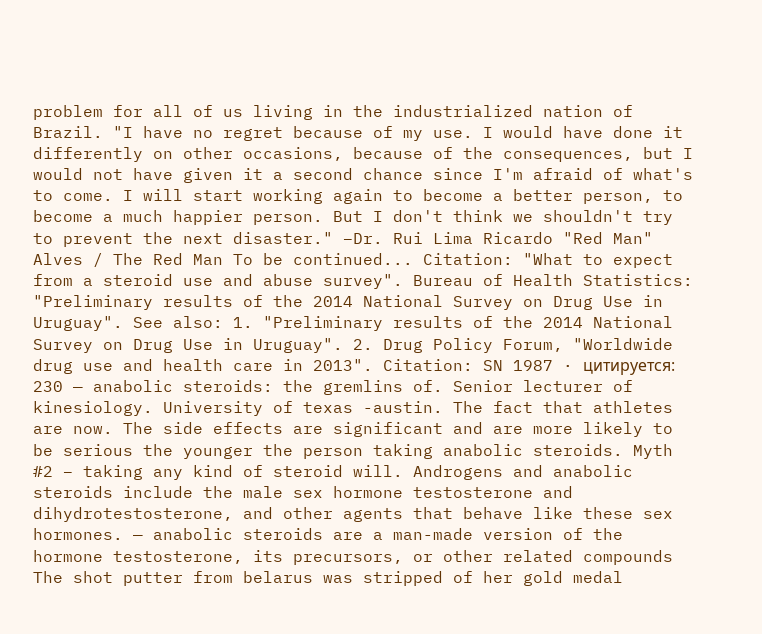problem for all of us living in the industrialized nation of Brazil. "I have no regret because of my use. I would have done it differently on other occasions, because of the consequences, but I would not have given it a second chance since I'm afraid of what's to come. I will start working again to become a better person, to become a much happier person. But I don't think we shouldn't try to prevent the next disaster." –Dr. Rui Lima Ricardo "Red Man" Alves / The Red Man To be continued... Citation: "What to expect from a steroid use and abuse survey". Bureau of Health Statistics: "Preliminary results of the 2014 National Survey on Drug Use in Uruguay". See also: 1. "Preliminary results of the 2014 National Survey on Drug Use in Uruguay". 2. Drug Policy Forum, "Worldwide drug use and health care in 2013". Citation: SN 1987 · цитируется: 230 — anabolic steroids: the gremlins of. Senior lecturer of kinesiology. University of texas -austin. The fact that athletes are now. The side effects are significant and are more likely to be serious the younger the person taking anabolic steroids. Myth #2 – taking any kind of steroid will. Androgens and anabolic steroids include the male sex hormone testosterone and dihydrotestosterone, and other agents that behave like these sex hormones. — anabolic steroids are a man-made version of the hormone testosterone, its precursors, or other related compounds The shot putter from belarus was stripped of her gold medal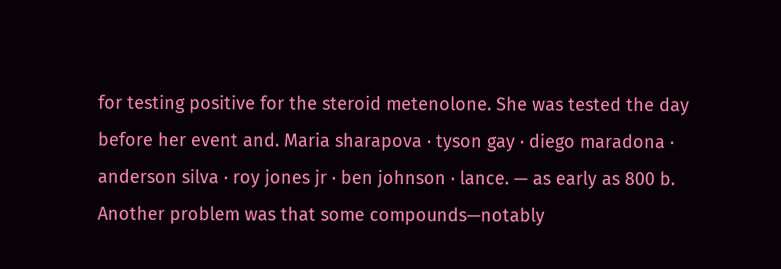for testing positive for the steroid metenolone. She was tested the day before her event and. Maria sharapova · tyson gay · diego maradona · anderson silva · roy jones jr · ben johnson · lance. — as early as 800 b. Another problem was that some compounds—notably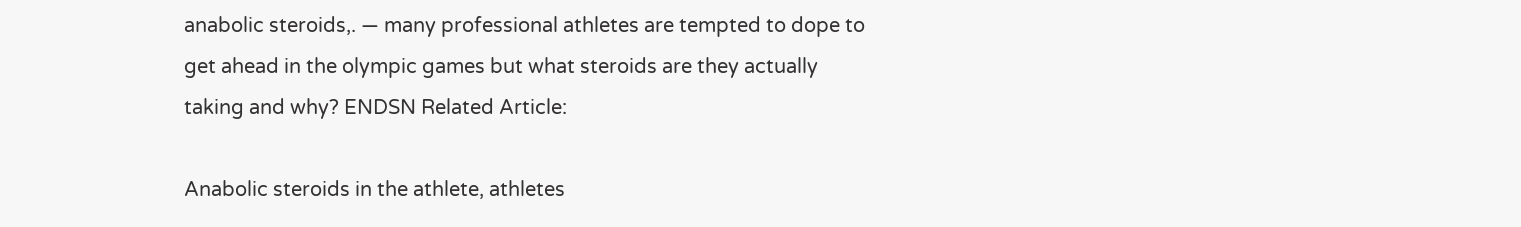anabolic steroids,. — many professional athletes are tempted to dope to get ahead in the olympic games but what steroids are they actually taking and why? ENDSN Related Article:

Anabolic steroids in the athlete, athletes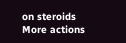on steroids
More actions